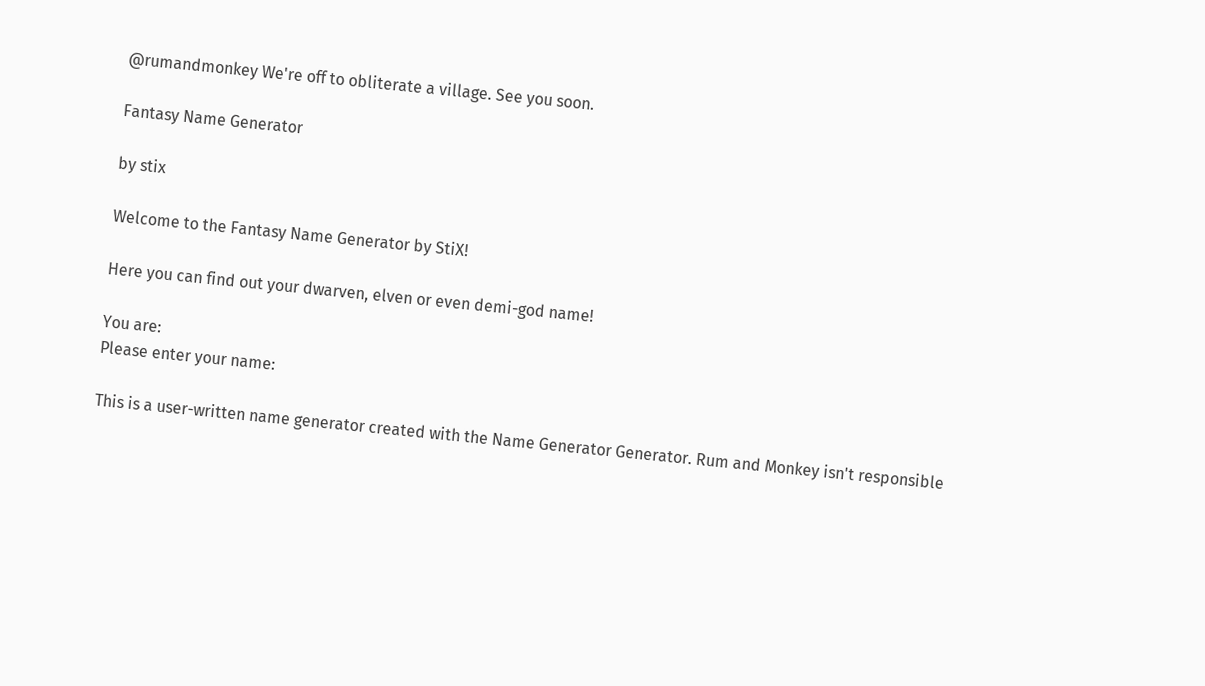@rumandmonkey We're off to obliterate a village. See you soon.

Fantasy Name Generator

by stix

Welcome to the Fantasy Name Generator by StiX!

Here you can find out your dwarven, elven or even demi-god name!

You are:
Please enter your name:

This is a user-written name generator created with the Name Generator Generator. Rum and Monkey isn't responsible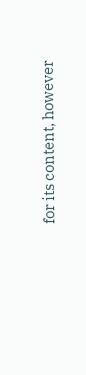for its content, however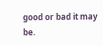good or bad it may be.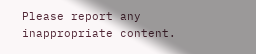Please report any inappropriate content.